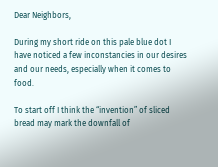Dear Neighbors,

During my short ride on this pale blue dot I have noticed a few inconstancies in our desires and our needs, especially when it comes to food.

To start off I think the “invention” of sliced bread may mark the downfall of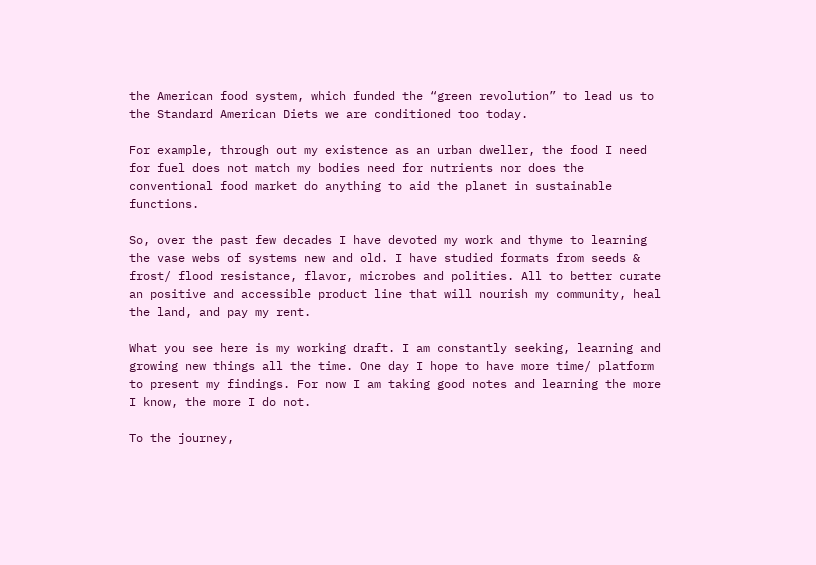the American food system, which funded the “green revolution” to lead us to the Standard American Diets we are conditioned too today.

For example, through out my existence as an urban dweller, the food I need for fuel does not match my bodies need for nutrients nor does the conventional food market do anything to aid the planet in sustainable functions.

So, over the past few decades I have devoted my work and thyme to learning the vase webs of systems new and old. I have studied formats from seeds & frost/ flood resistance, flavor, microbes and polities. All to better curate an positive and accessible product line that will nourish my community, heal the land, and pay my rent.

What you see here is my working draft. I am constantly seeking, learning and growing new things all the time. One day I hope to have more time/ platform to present my findings. For now I am taking good notes and learning the more I know, the more I do not.

To the journey,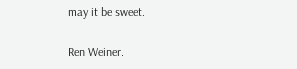may it be sweet.

Ren Weiner.